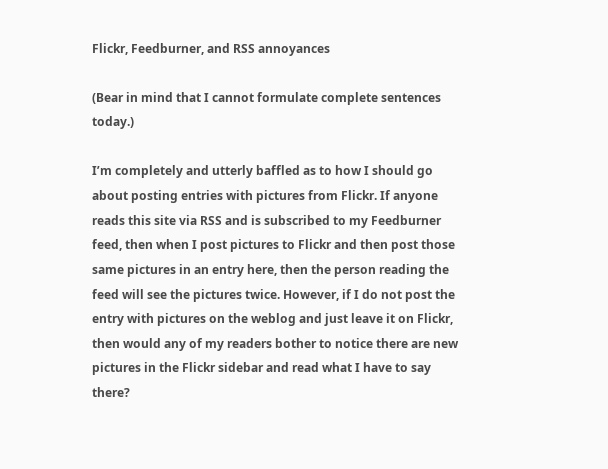Flickr, Feedburner, and RSS annoyances

(Bear in mind that I cannot formulate complete sentences today.)

I’m completely and utterly baffled as to how I should go about posting entries with pictures from Flickr. If anyone reads this site via RSS and is subscribed to my Feedburner feed, then when I post pictures to Flickr and then post those same pictures in an entry here, then the person reading the feed will see the pictures twice. However, if I do not post the entry with pictures on the weblog and just leave it on Flickr, then would any of my readers bother to notice there are new pictures in the Flickr sidebar and read what I have to say there?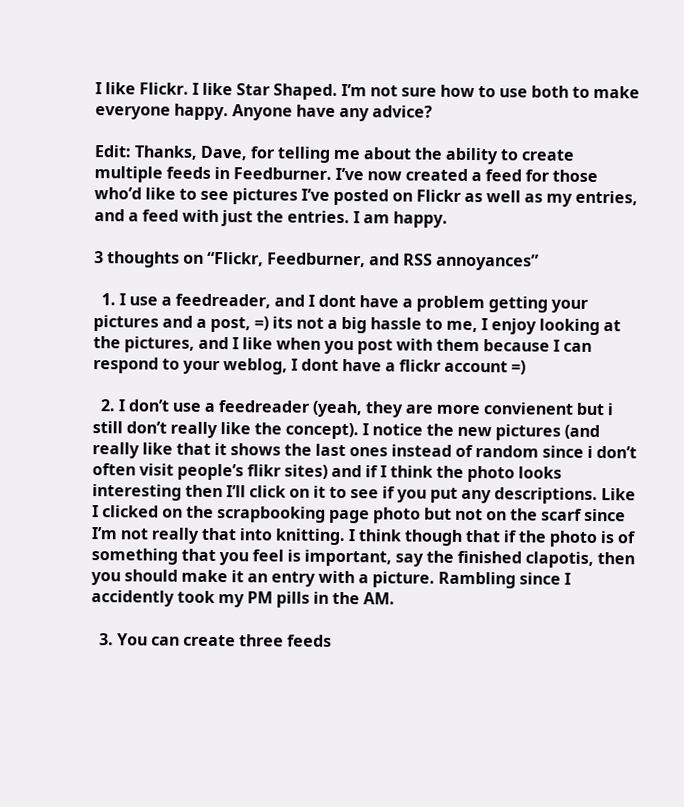I like Flickr. I like Star Shaped. I’m not sure how to use both to make everyone happy. Anyone have any advice?

Edit: Thanks, Dave, for telling me about the ability to create multiple feeds in Feedburner. I’ve now created a feed for those who’d like to see pictures I’ve posted on Flickr as well as my entries, and a feed with just the entries. I am happy.

3 thoughts on “Flickr, Feedburner, and RSS annoyances”

  1. I use a feedreader, and I dont have a problem getting your pictures and a post, =) its not a big hassle to me, I enjoy looking at the pictures, and I like when you post with them because I can respond to your weblog, I dont have a flickr account =)

  2. I don’t use a feedreader (yeah, they are more convienent but i still don’t really like the concept). I notice the new pictures (and really like that it shows the last ones instead of random since i don’t often visit people’s flikr sites) and if I think the photo looks interesting then I’ll click on it to see if you put any descriptions. Like I clicked on the scrapbooking page photo but not on the scarf since I’m not really that into knitting. I think though that if the photo is of something that you feel is important, say the finished clapotis, then you should make it an entry with a picture. Rambling since I accidently took my PM pills in the AM.

  3. You can create three feeds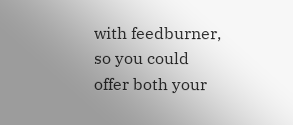with feedburner, so you could offer both your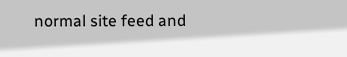normal site feed and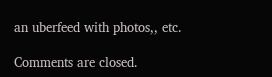an uberfeed with photos,, etc.

Comments are closed.